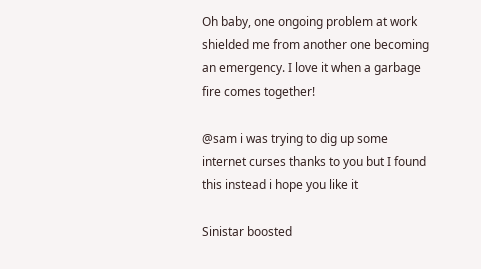Oh baby, one ongoing problem at work shielded me from another one becoming an emergency. I love it when a garbage fire comes together!

@sam i was trying to dig up some internet curses thanks to you but I found this instead i hope you like it

Sinistar boosted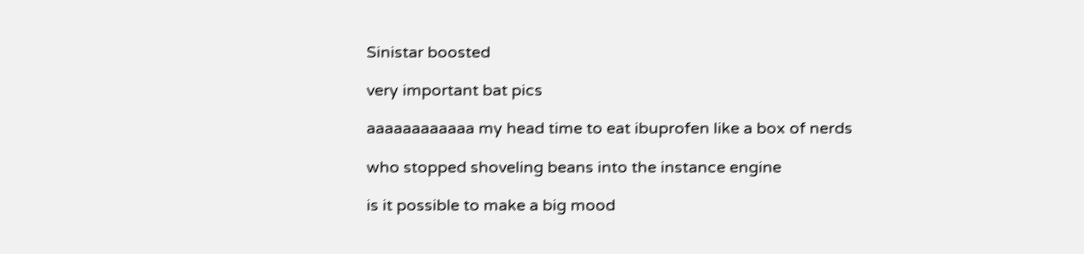Sinistar boosted

very important bat pics

aaaaaaaaaaaa my head time to eat ibuprofen like a box of nerds

who stopped shoveling beans into the instance engine

is it possible to make a big mood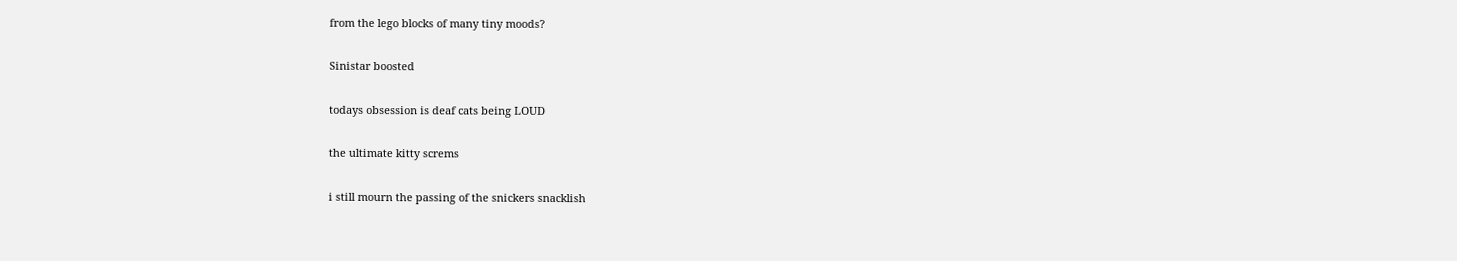from the lego blocks of many tiny moods?

Sinistar boosted

todays obsession is deaf cats being LOUD

the ultimate kitty screms

i still mourn the passing of the snickers snacklish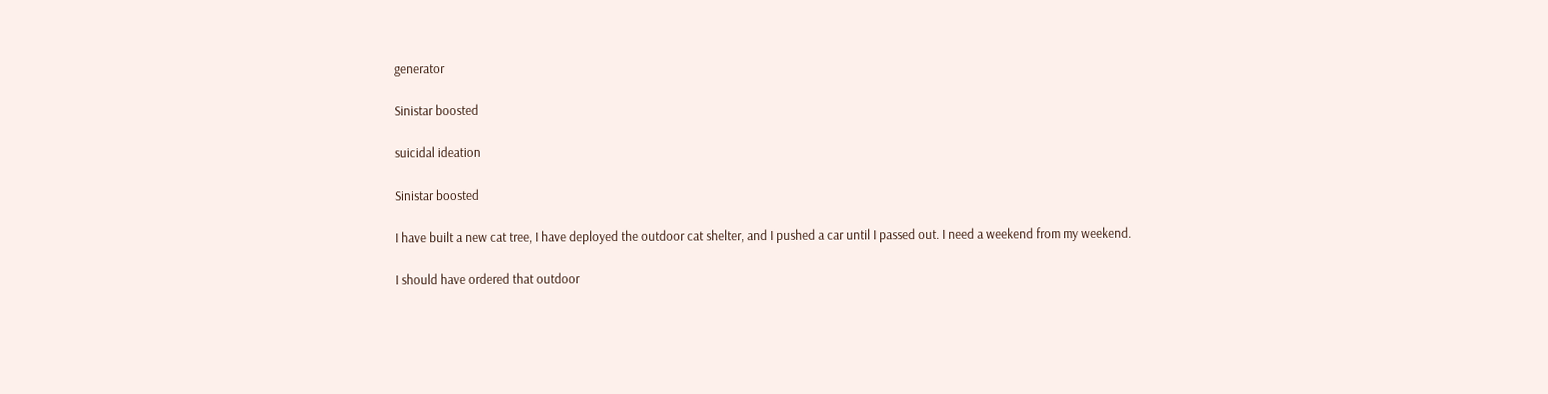generator

Sinistar boosted

suicidal ideation

Sinistar boosted

I have built a new cat tree, I have deployed the outdoor cat shelter, and I pushed a car until I passed out. I need a weekend from my weekend.

I should have ordered that outdoor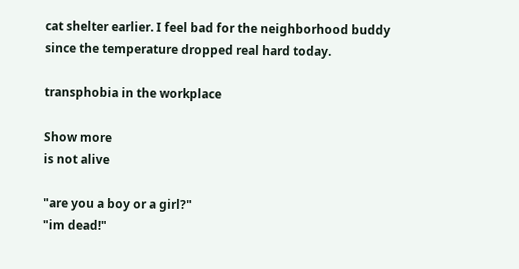cat shelter earlier. I feel bad for the neighborhood buddy since the temperature dropped real hard today.

transphobia in the workplace

Show more
is not alive

"are you a boy or a girl?"
"im dead!"